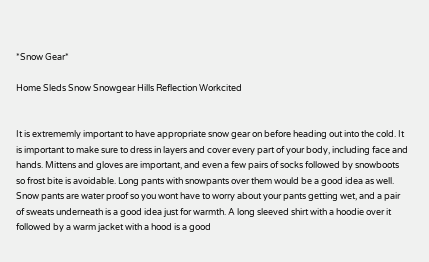*Snow Gear*

Home Sleds Snow Snowgear Hills Reflection Workcited


It is extrememly important to have appropriate snow gear on before heading out into the cold. It is important to make sure to dress in layers and cover every part of your body, including face and hands. Mittens and gloves are important, and even a few pairs of socks followed by snowboots so frost bite is avoidable. Long pants with snowpants over them would be a good idea as well. Snow pants are water proof so you wont have to worry about your pants getting wet, and a pair of sweats underneath is a good idea just for warmth. A long sleeved shirt with a hoodie over it followed by a warm jacket with a hood is a good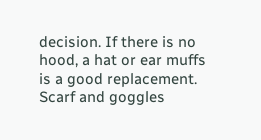decision. If there is no hood, a hat or ear muffs is a good replacement. Scarf and goggles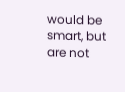would be smart, but are not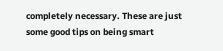completely necessary. These are just some good tips on being smart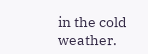in the cold weather.